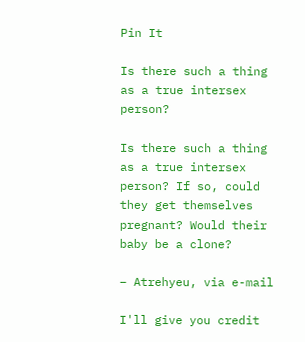Pin It

Is there such a thing as a true intersex person?

Is there such a thing as a true intersex person? If so, could they get themselves pregnant? Would their baby be a clone?

– Atrehyeu, via e-mail

I'll give you credit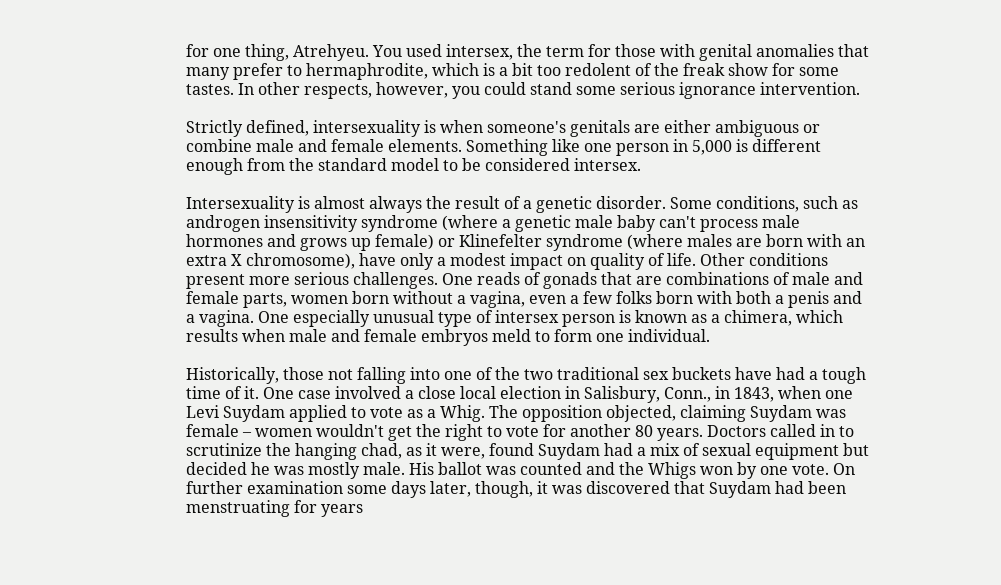for one thing, Atrehyeu. You used intersex, the term for those with genital anomalies that many prefer to hermaphrodite, which is a bit too redolent of the freak show for some tastes. In other respects, however, you could stand some serious ignorance intervention.

Strictly defined, intersexuality is when someone's genitals are either ambiguous or combine male and female elements. Something like one person in 5,000 is different enough from the standard model to be considered intersex.

Intersexuality is almost always the result of a genetic disorder. Some conditions, such as androgen insensitivity syndrome (where a genetic male baby can't process male hormones and grows up female) or Klinefelter syndrome (where males are born with an extra X chromosome), have only a modest impact on quality of life. Other conditions present more serious challenges. One reads of gonads that are combinations of male and female parts, women born without a vagina, even a few folks born with both a penis and a vagina. One especially unusual type of intersex person is known as a chimera, which results when male and female embryos meld to form one individual.

Historically, those not falling into one of the two traditional sex buckets have had a tough time of it. One case involved a close local election in Salisbury, Conn., in 1843, when one Levi Suydam applied to vote as a Whig. The opposition objected, claiming Suydam was female – women wouldn't get the right to vote for another 80 years. Doctors called in to scrutinize the hanging chad, as it were, found Suydam had a mix of sexual equipment but decided he was mostly male. His ballot was counted and the Whigs won by one vote. On further examination some days later, though, it was discovered that Suydam had been menstruating for years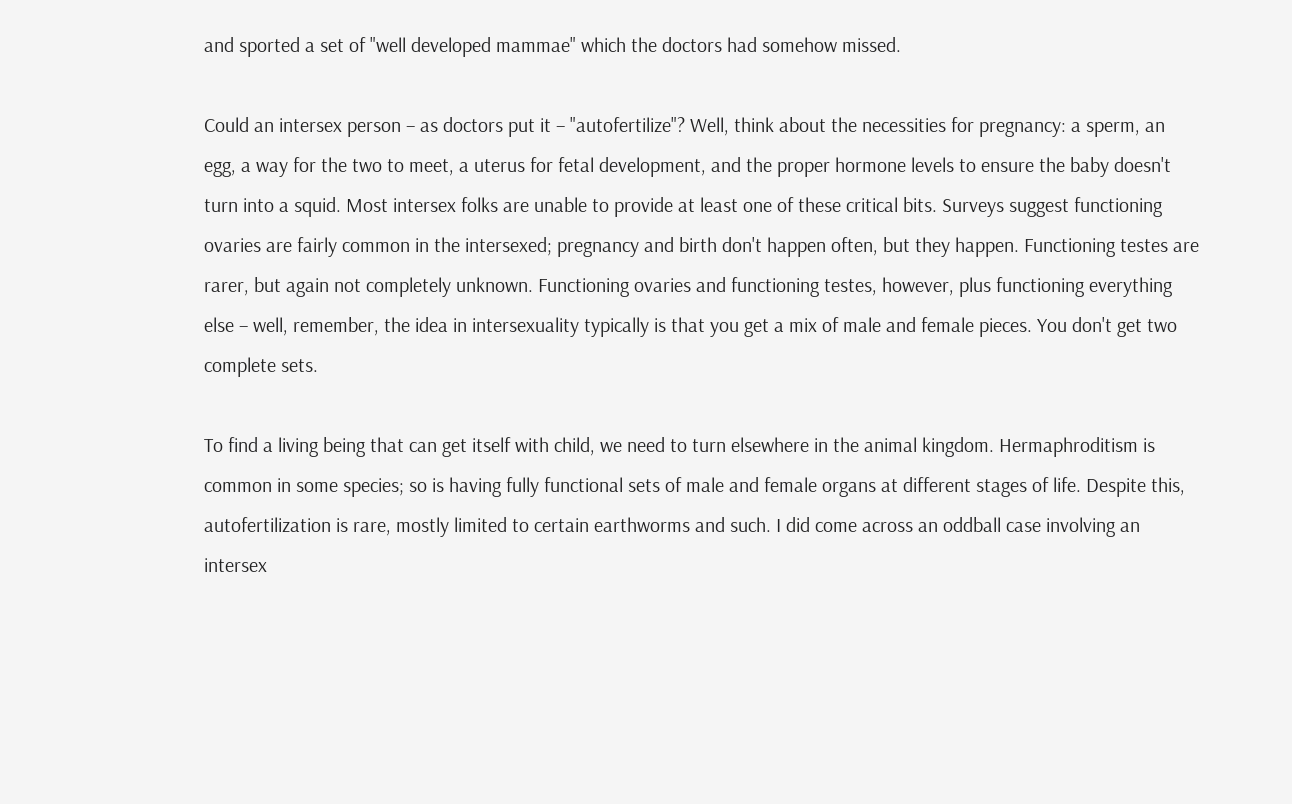and sported a set of "well developed mammae" which the doctors had somehow missed.

Could an intersex person – as doctors put it – "autofertilize"? Well, think about the necessities for pregnancy: a sperm, an egg, a way for the two to meet, a uterus for fetal development, and the proper hormone levels to ensure the baby doesn't turn into a squid. Most intersex folks are unable to provide at least one of these critical bits. Surveys suggest functioning ovaries are fairly common in the intersexed; pregnancy and birth don't happen often, but they happen. Functioning testes are rarer, but again not completely unknown. Functioning ovaries and functioning testes, however, plus functioning everything else – well, remember, the idea in intersexuality typically is that you get a mix of male and female pieces. You don't get two complete sets.

To find a living being that can get itself with child, we need to turn elsewhere in the animal kingdom. Hermaphroditism is common in some species; so is having fully functional sets of male and female organs at different stages of life. Despite this, autofertilization is rare, mostly limited to certain earthworms and such. I did come across an oddball case involving an intersex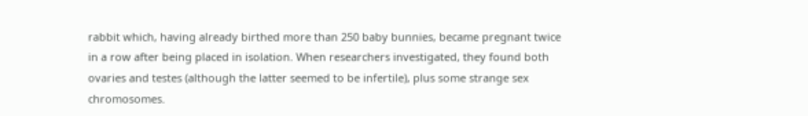rabbit which, having already birthed more than 250 baby bunnies, became pregnant twice in a row after being placed in isolation. When researchers investigated, they found both ovaries and testes (although the latter seemed to be infertile), plus some strange sex chromosomes.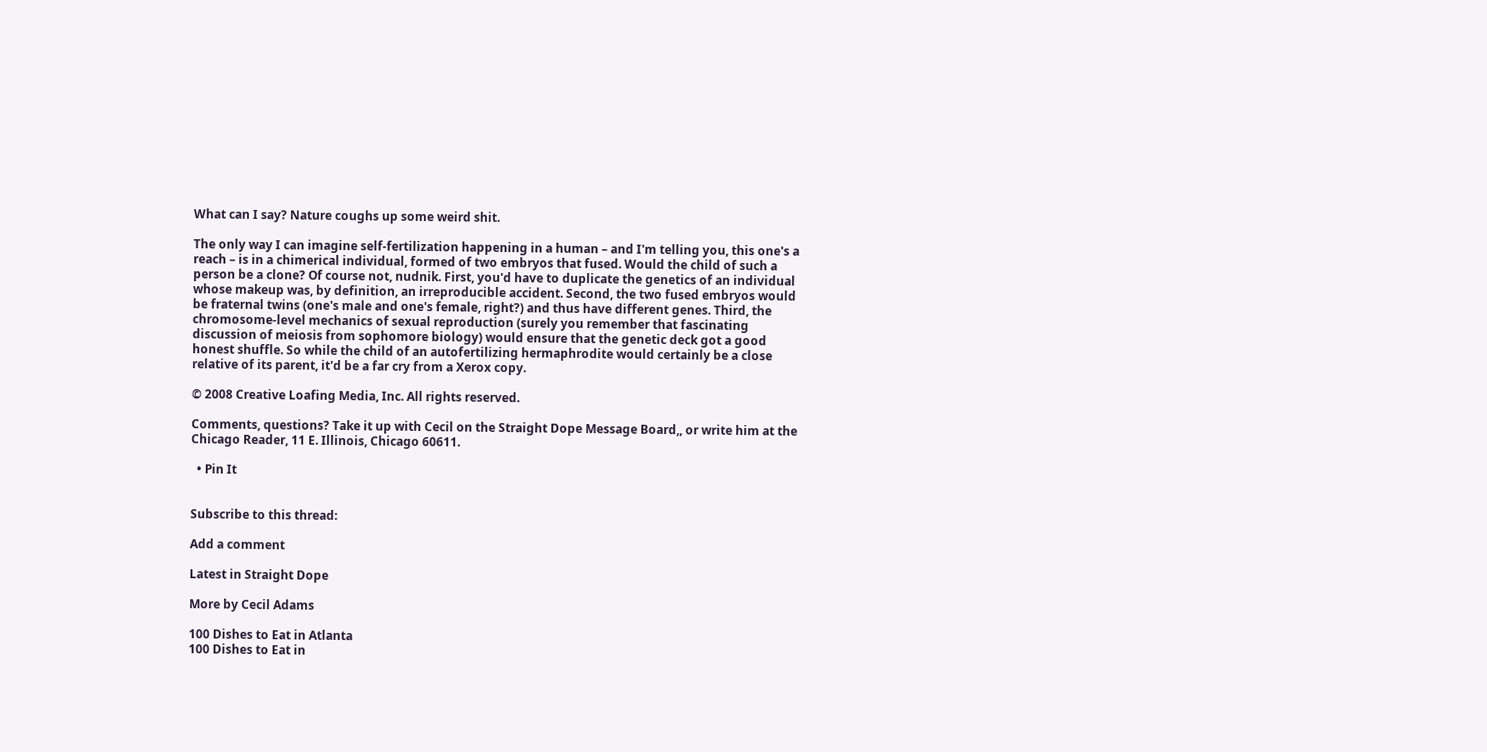What can I say? Nature coughs up some weird shit.

The only way I can imagine self-fertilization happening in a human – and I'm telling you, this one's a reach – is in a chimerical individual, formed of two embryos that fused. Would the child of such a person be a clone? Of course not, nudnik. First, you'd have to duplicate the genetics of an individual whose makeup was, by definition, an irreproducible accident. Second, the two fused embryos would be fraternal twins (one's male and one's female, right?) and thus have different genes. Third, the chromosome-level mechanics of sexual reproduction (surely you remember that fascinating discussion of meiosis from sophomore biology) would ensure that the genetic deck got a good honest shuffle. So while the child of an autofertilizing hermaphrodite would certainly be a close relative of its parent, it'd be a far cry from a Xerox copy.

© 2008 Creative Loafing Media, Inc. All rights reserved.

Comments, questions? Take it up with Cecil on the Straight Dope Message Board,, or write him at the Chicago Reader, 11 E. Illinois, Chicago 60611.

  • Pin It


Subscribe to this thread:

Add a comment

Latest in Straight Dope

More by Cecil Adams

100 Dishes to Eat in Atlanta
100 Dishes to Eat in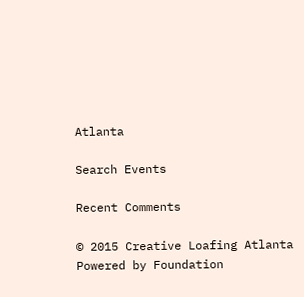Atlanta

Search Events

Recent Comments

© 2015 Creative Loafing Atlanta
Powered by Foundation